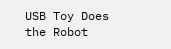USB Toy Does the Robot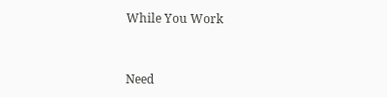While You Work


Need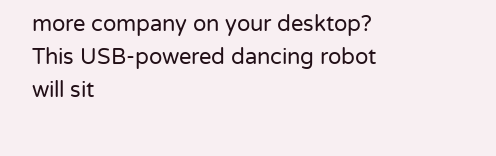more company on your desktop? This USB-powered dancing robot will sit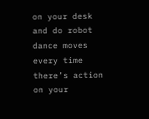on your desk and do robot dance moves every time there’s action on your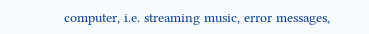computer, i.e. streaming music, error messages,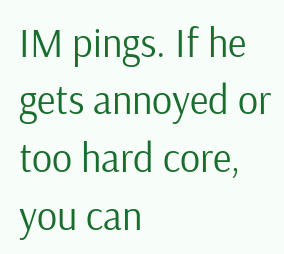IM pings. If he gets annoyed or too hard core, you can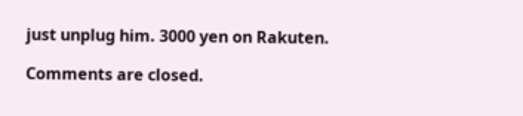just unplug him. 3000 yen on Rakuten.

Comments are closed.